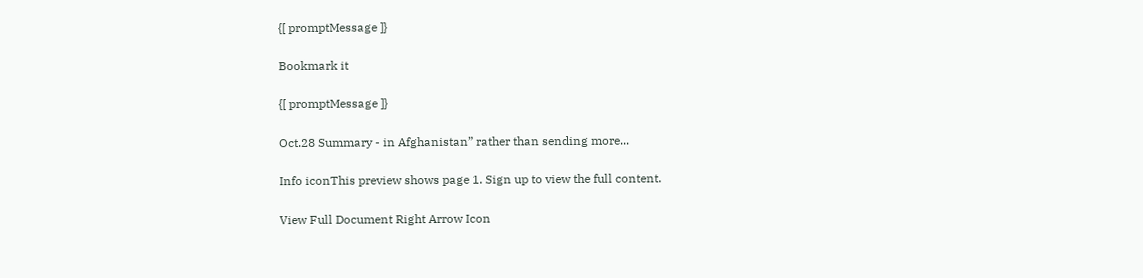{[ promptMessage ]}

Bookmark it

{[ promptMessage ]}

Oct.28 Summary - in Afghanistan” rather than sending more...

Info iconThis preview shows page 1. Sign up to view the full content.

View Full Document Right Arrow Icon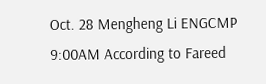Oct. 28 Mengheng Li ENGCMP 9:00AM According to Fareed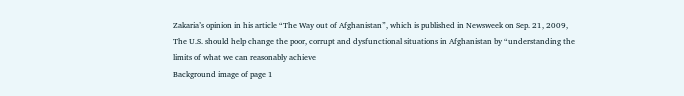Zakaria’s opinion in his article “The Way out of Afghanistan”, which is published in Newsweek on Sep. 21, 2009, The U.S. should help change the poor, corrupt and dysfunctional situations in Afghanistan by “understanding the limits of what we can reasonably achieve
Background image of page 1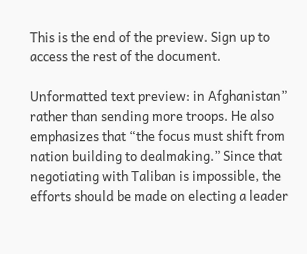This is the end of the preview. Sign up to access the rest of the document.

Unformatted text preview: in Afghanistan” rather than sending more troops. He also emphasizes that “the focus must shift from nation building to dealmaking.” Since that negotiating with Taliban is impossible, the efforts should be made on electing a leader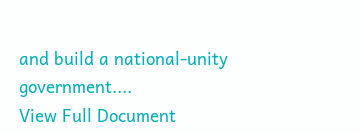and build a national-unity government....
View Full Document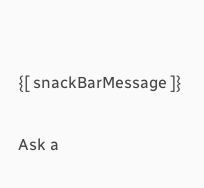{[ snackBarMessage ]}

Ask a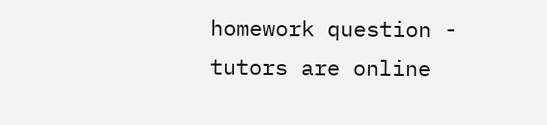homework question - tutors are online